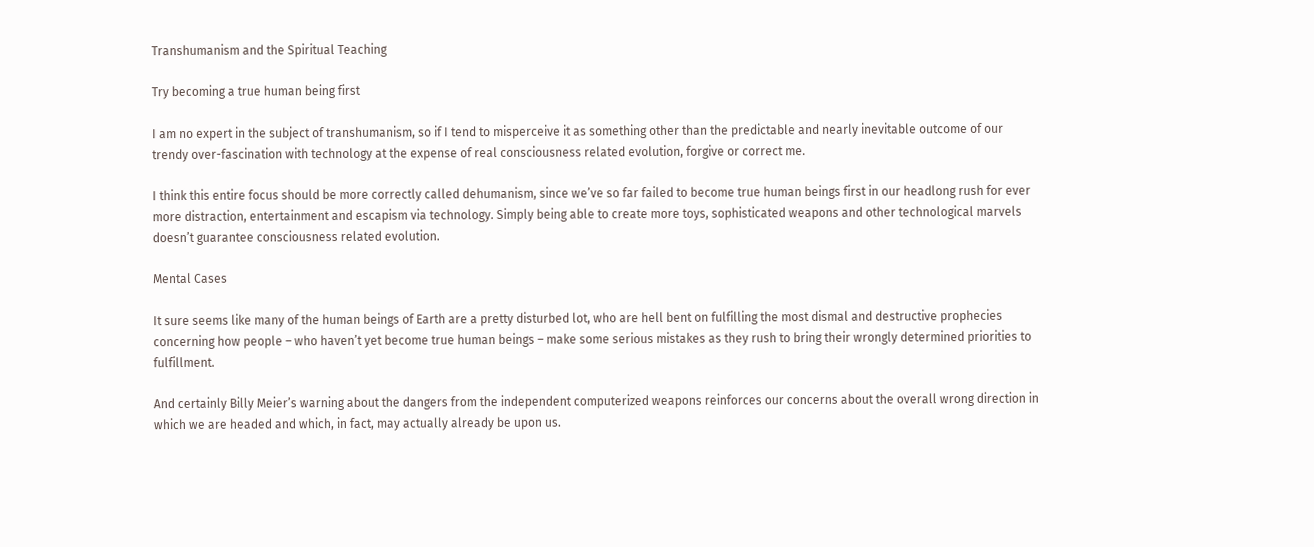Transhumanism and the Spiritual Teaching

Try becoming a true human being first

I am no expert in the subject of transhumanism, so if I tend to misperceive it as something other than the predictable and nearly inevitable outcome of our trendy over-fascination with technology at the expense of real consciousness related evolution, forgive or correct me.

I think this entire focus should be more correctly called dehumanism, since we’ve so far failed to become true human beings first in our headlong rush for ever more distraction, entertainment and escapism via technology. Simply being able to create more toys, sophisticated weapons and other technological marvels doesn’t guarantee consciousness related evolution.

Mental Cases

It sure seems like many of the human beings of Earth are a pretty disturbed lot, who are hell bent on fulfilling the most dismal and destructive prophecies concerning how people – who haven’t yet become true human beings – make some serious mistakes as they rush to bring their wrongly determined priorities to fulfillment.

And certainly Billy Meier’s warning about the dangers from the independent computerized weapons reinforces our concerns about the overall wrong direction in which we are headed and which, in fact, may actually already be upon us.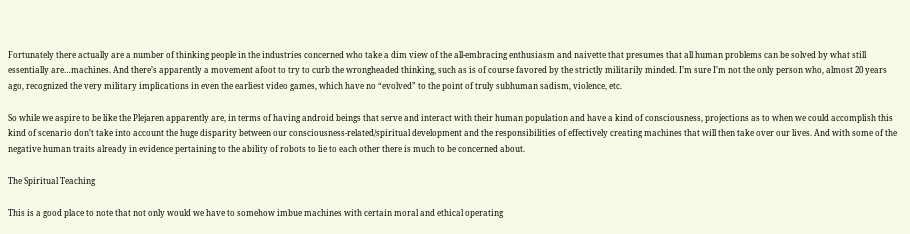Fortunately there actually are a number of thinking people in the industries concerned who take a dim view of the all-embracing enthusiasm and naivette that presumes that all human problems can be solved by what still essentially are…machines. And there’s apparently a movement afoot to try to curb the wrongheaded thinking, such as is of course favored by the strictly militarily minded. I’m sure I’m not the only person who, almost 20 years ago, recognized the very military implications in even the earliest video games, which have no “evolved” to the point of truly subhuman sadism, violence, etc.

So while we aspire to be like the Plejaren apparently are, in terms of having android beings that serve and interact with their human population and have a kind of consciousness, projections as to when we could accomplish this kind of scenario don’t take into account the huge disparity between our consciousness-related/spiritual development and the responsibilities of effectively creating machines that will then take over our lives. And with some of the negative human traits already in evidence pertaining to the ability of robots to lie to each other there is much to be concerned about.

The Spiritual Teaching

This is a good place to note that not only would we have to somehow imbue machines with certain moral and ethical operating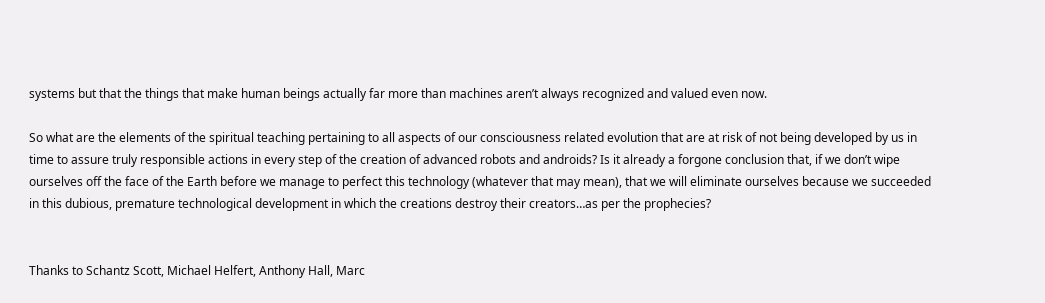systems but that the things that make human beings actually far more than machines aren’t always recognized and valued even now.

So what are the elements of the spiritual teaching pertaining to all aspects of our consciousness related evolution that are at risk of not being developed by us in time to assure truly responsible actions in every step of the creation of advanced robots and androids? Is it already a forgone conclusion that, if we don’t wipe ourselves off the face of the Earth before we manage to perfect this technology (whatever that may mean), that we will eliminate ourselves because we succeeded in this dubious, premature technological development in which the creations destroy their creators…as per the prophecies?


Thanks to Schantz Scott, Michael Helfert, Anthony Hall, Marc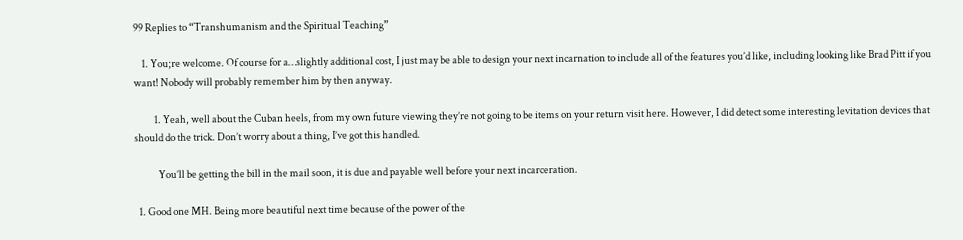99 Replies to “Transhumanism and the Spiritual Teaching”

    1. You;re welcome. Of course for a…slightly additional cost, I just may be able to design your next incarnation to include all of the features you’d like, including looking like Brad Pitt if you want! Nobody will probably remember him by then anyway.

          1. Yeah, well about the Cuban heels, from my own future viewing they’re not going to be items on your return visit here. However, I did detect some interesting levitation devices that should do the trick. Don’t worry about a thing, I’ve got this handled.

            You’ll be getting the bill in the mail soon, it is due and payable well before your next incarceration.

  1. Good one MH. Being more beautiful next time because of the power of the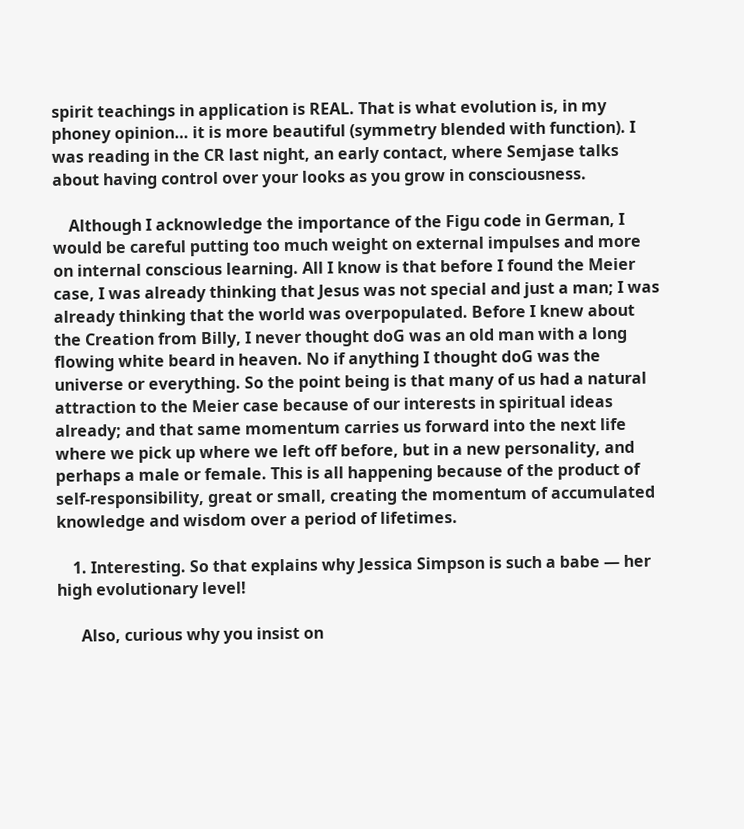spirit teachings in application is REAL. That is what evolution is, in my phoney opinion… it is more beautiful (symmetry blended with function). I was reading in the CR last night, an early contact, where Semjase talks about having control over your looks as you grow in consciousness.

    Although I acknowledge the importance of the Figu code in German, I would be careful putting too much weight on external impulses and more on internal conscious learning. All I know is that before I found the Meier case, I was already thinking that Jesus was not special and just a man; I was already thinking that the world was overpopulated. Before I knew about the Creation from Billy, I never thought doG was an old man with a long flowing white beard in heaven. No if anything I thought doG was the universe or everything. So the point being is that many of us had a natural attraction to the Meier case because of our interests in spiritual ideas already; and that same momentum carries us forward into the next life where we pick up where we left off before, but in a new personality, and perhaps a male or female. This is all happening because of the product of self-responsibility, great or small, creating the momentum of accumulated knowledge and wisdom over a period of lifetimes.

    1. Interesting. So that explains why Jessica Simpson is such a babe — her high evolutionary level!

      Also, curious why you insist on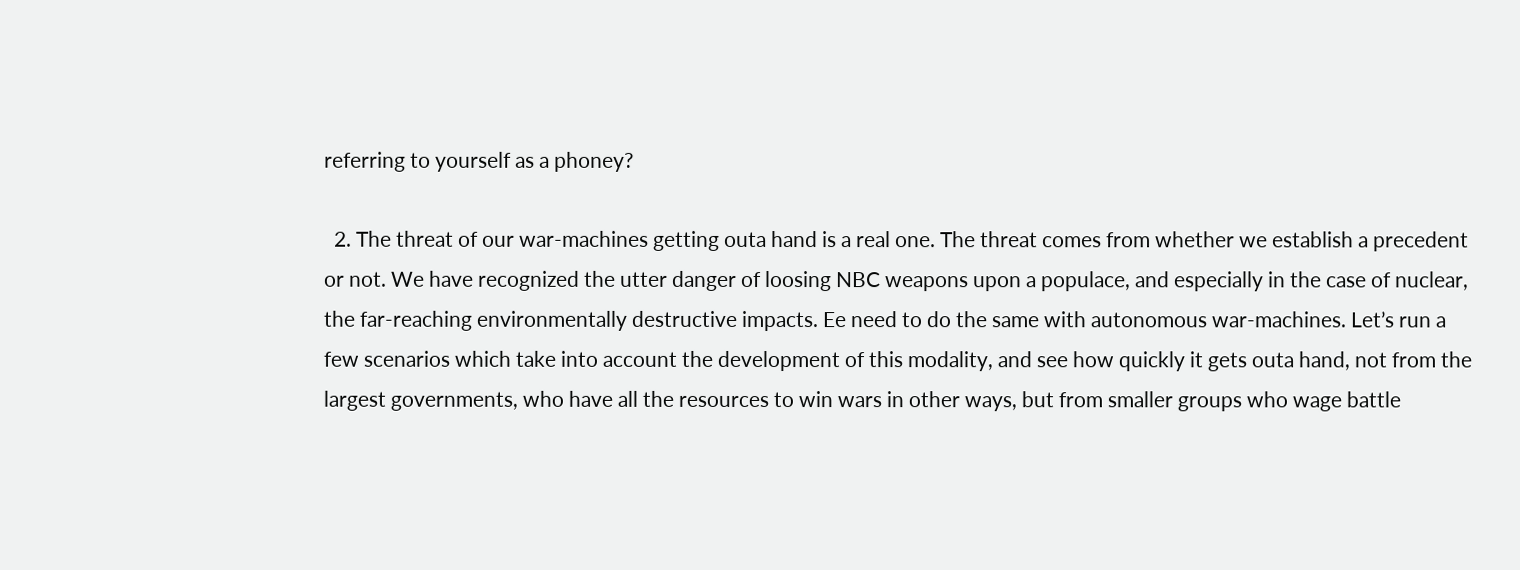referring to yourself as a phoney?

  2. The threat of our war-machines getting outa hand is a real one. The threat comes from whether we establish a precedent or not. We have recognized the utter danger of loosing NBC weapons upon a populace, and especially in the case of nuclear, the far-reaching environmentally destructive impacts. Ee need to do the same with autonomous war-machines. Let’s run a few scenarios which take into account the development of this modality, and see how quickly it gets outa hand, not from the largest governments, who have all the resources to win wars in other ways, but from smaller groups who wage battle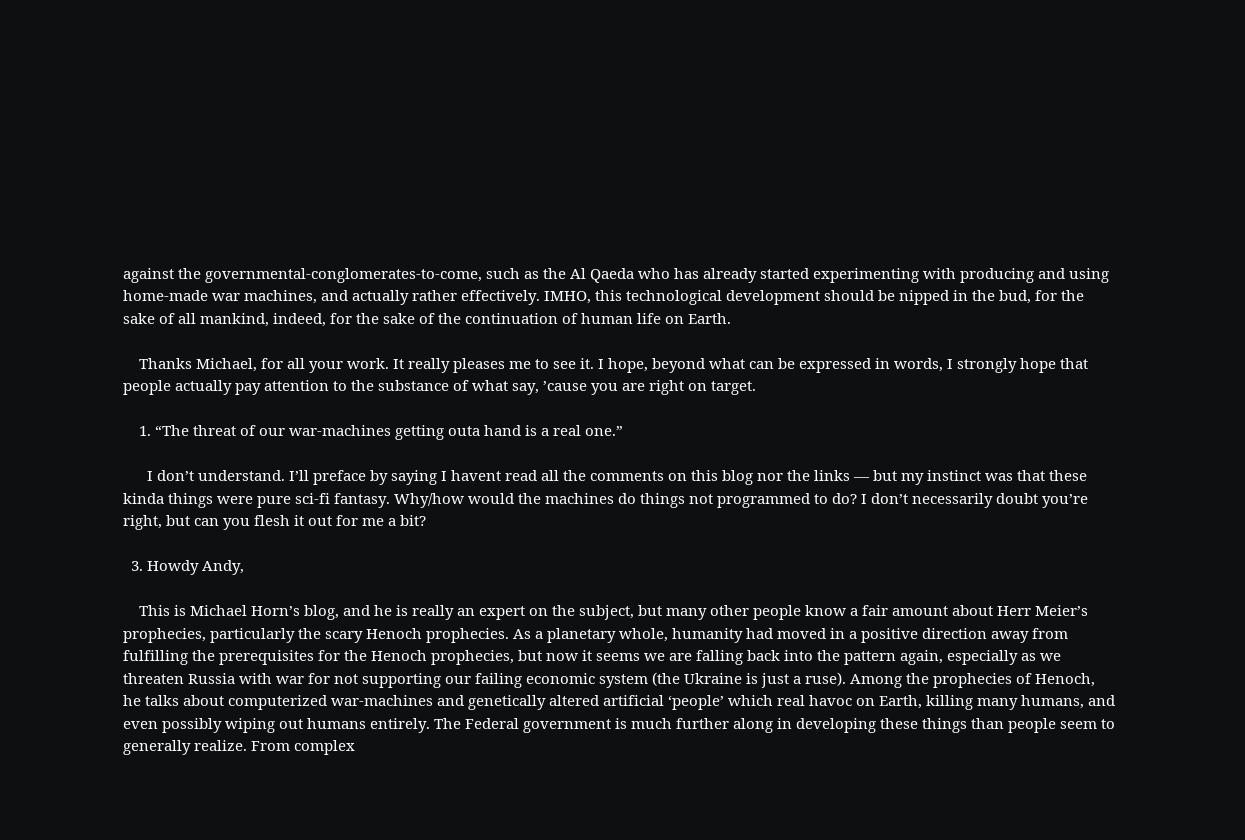against the governmental-conglomerates-to-come, such as the Al Qaeda who has already started experimenting with producing and using home-made war machines, and actually rather effectively. IMHO, this technological development should be nipped in the bud, for the sake of all mankind, indeed, for the sake of the continuation of human life on Earth.

    Thanks Michael, for all your work. It really pleases me to see it. I hope, beyond what can be expressed in words, I strongly hope that people actually pay attention to the substance of what say, ’cause you are right on target.

    1. “The threat of our war-machines getting outa hand is a real one.”

      I don’t understand. I’ll preface by saying I havent read all the comments on this blog nor the links — but my instinct was that these kinda things were pure sci-fi fantasy. Why/how would the machines do things not programmed to do? I don’t necessarily doubt you’re right, but can you flesh it out for me a bit?

  3. Howdy Andy,

    This is Michael Horn’s blog, and he is really an expert on the subject, but many other people know a fair amount about Herr Meier’s prophecies, particularly the scary Henoch prophecies. As a planetary whole, humanity had moved in a positive direction away from fulfilling the prerequisites for the Henoch prophecies, but now it seems we are falling back into the pattern again, especially as we threaten Russia with war for not supporting our failing economic system (the Ukraine is just a ruse). Among the prophecies of Henoch, he talks about computerized war-machines and genetically altered artificial ‘people’ which real havoc on Earth, killing many humans, and even possibly wiping out humans entirely. The Federal government is much further along in developing these things than people seem to generally realize. From complex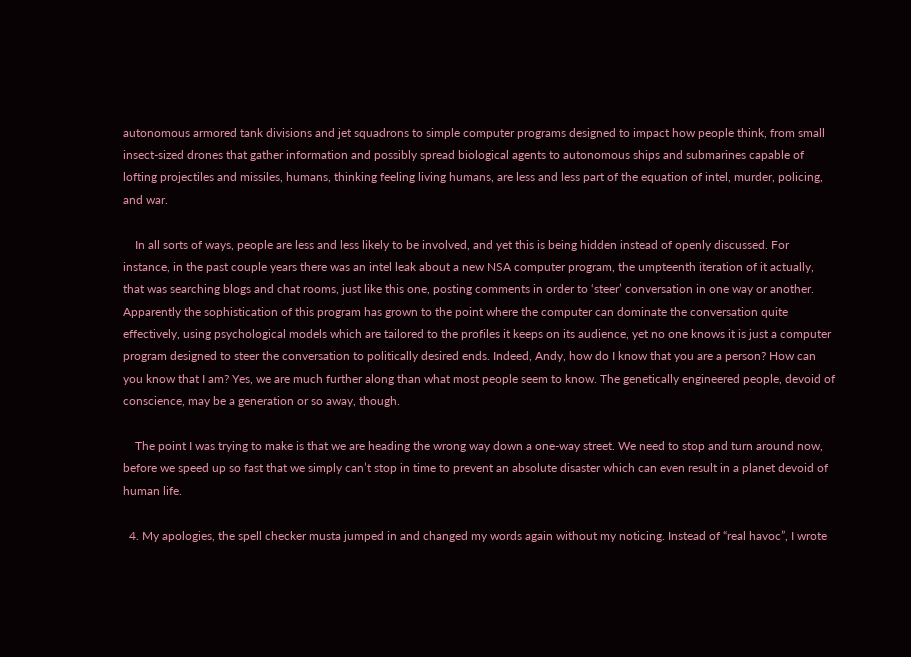autonomous armored tank divisions and jet squadrons to simple computer programs designed to impact how people think, from small insect-sized drones that gather information and possibly spread biological agents to autonomous ships and submarines capable of lofting projectiles and missiles, humans, thinking feeling living humans, are less and less part of the equation of intel, murder, policing, and war.

    In all sorts of ways, people are less and less likely to be involved, and yet this is being hidden instead of openly discussed. For instance, in the past couple years there was an intel leak about a new NSA computer program, the umpteenth iteration of it actually, that was searching blogs and chat rooms, just like this one, posting comments in order to ‘steer’ conversation in one way or another. Apparently the sophistication of this program has grown to the point where the computer can dominate the conversation quite effectively, using psychological models which are tailored to the profiles it keeps on its audience, yet no one knows it is just a computer program designed to steer the conversation to politically desired ends. Indeed, Andy, how do I know that you are a person? How can you know that I am? Yes, we are much further along than what most people seem to know. The genetically engineered people, devoid of conscience, may be a generation or so away, though.

    The point I was trying to make is that we are heading the wrong way down a one-way street. We need to stop and turn around now, before we speed up so fast that we simply can’t stop in time to prevent an absolute disaster which can even result in a planet devoid of human life.

  4. My apologies, the spell checker musta jumped in and changed my words again without my noticing. Instead of “real havoc”, I wrote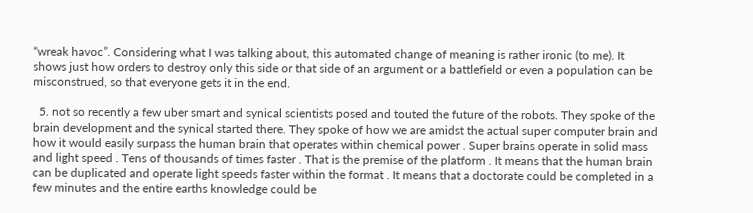“wreak havoc”. Considering what I was talking about, this automated change of meaning is rather ironic (to me). It shows just how orders to destroy only this side or that side of an argument or a battlefield or even a population can be misconstrued, so that everyone gets it in the end.

  5. not so recently a few uber smart and synical scientists posed and touted the future of the robots. They spoke of the brain development and the synical started there. They spoke of how we are amidst the actual super computer brain and how it would easily surpass the human brain that operates within chemical power . Super brains operate in solid mass and light speed . Tens of thousands of times faster . That is the premise of the platform . It means that the human brain can be duplicated and operate light speeds faster within the format . It means that a doctorate could be completed in a few minutes and the entire earths knowledge could be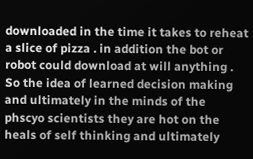downloaded in the time it takes to reheat a slice of pizza . in addition the bot or robot could download at will anything . So the idea of learned decision making and ultimately in the minds of the phscyo scientists they are hot on the heals of self thinking and ultimately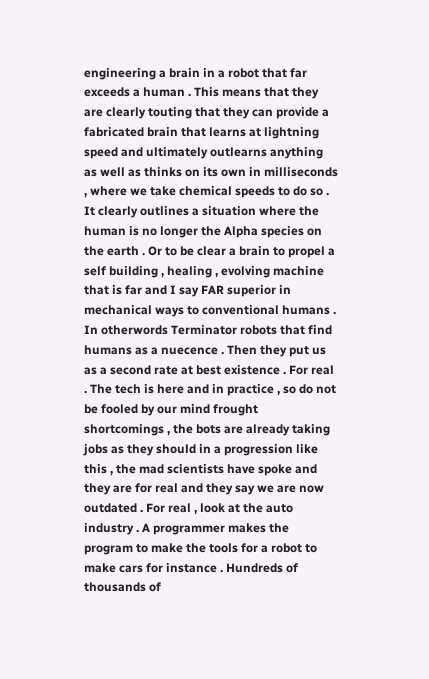engineering a brain in a robot that far exceeds a human . This means that they are clearly touting that they can provide a fabricated brain that learns at lightning speed and ultimately outlearns anything as well as thinks on its own in milliseconds , where we take chemical speeds to do so . It clearly outlines a situation where the human is no longer the Alpha species on the earth . Or to be clear a brain to propel a self building , healing , evolving machine that is far and I say FAR superior in mechanical ways to conventional humans . In otherwords Terminator robots that find humans as a nuecence . Then they put us as a second rate at best existence . For real . The tech is here and in practice , so do not be fooled by our mind frought shortcomings , the bots are already taking jobs as they should in a progression like this , the mad scientists have spoke and they are for real and they say we are now outdated . For real , look at the auto industry . A programmer makes the program to make the tools for a robot to make cars for instance . Hundreds of thousands of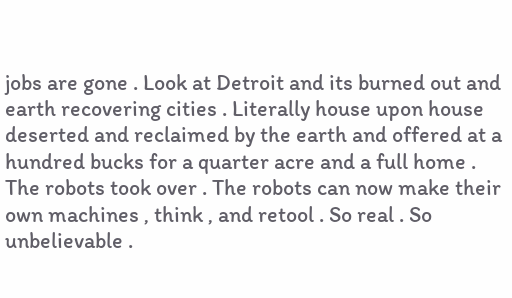jobs are gone . Look at Detroit and its burned out and earth recovering cities . Literally house upon house deserted and reclaimed by the earth and offered at a hundred bucks for a quarter acre and a full home . The robots took over . The robots can now make their own machines , think , and retool . So real . So unbelievable .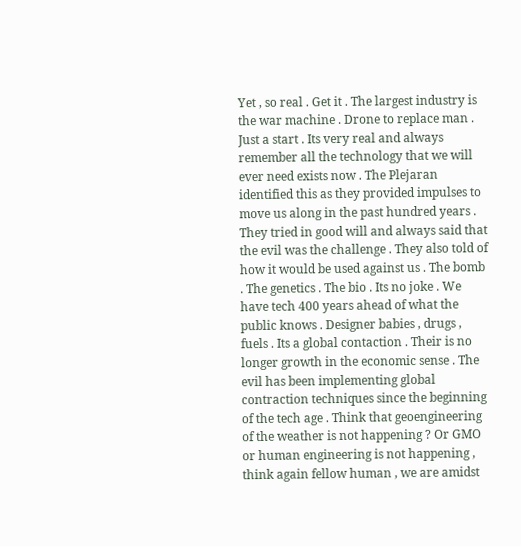Yet , so real . Get it . The largest industry is the war machine . Drone to replace man . Just a start . Its very real and always remember all the technology that we will ever need exists now . The Plejaran identified this as they provided impulses to move us along in the past hundred years . They tried in good will and always said that the evil was the challenge . They also told of how it would be used against us . The bomb . The genetics . The bio . Its no joke . We have tech 400 years ahead of what the public knows . Designer babies , drugs , fuels . Its a global contaction . Their is no longer growth in the economic sense . The evil has been implementing global contraction techniques since the beginning of the tech age . Think that geoengineering of the weather is not happening ? Or GMO or human engineering is not happening , think again fellow human , we are amidst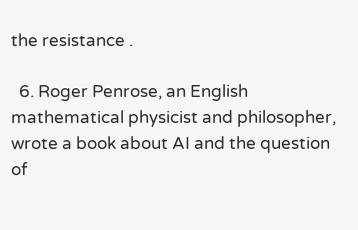the resistance .

  6. Roger Penrose, an English mathematical physicist and philosopher, wrote a book about AI and the question of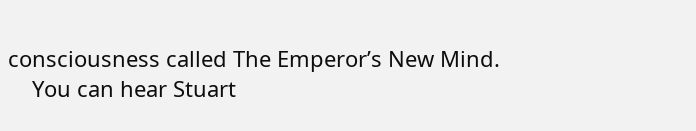consciousness called The Emperor’s New Mind.
    You can hear Stuart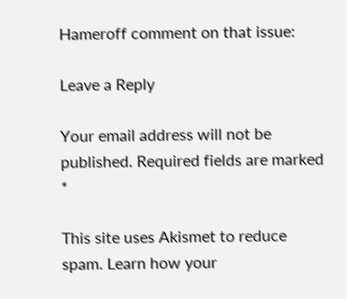Hameroff comment on that issue:

Leave a Reply

Your email address will not be published. Required fields are marked *

This site uses Akismet to reduce spam. Learn how your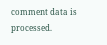comment data is processed.